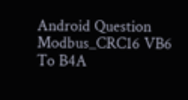Android Question Modbus_CRC16 VB6 To B4A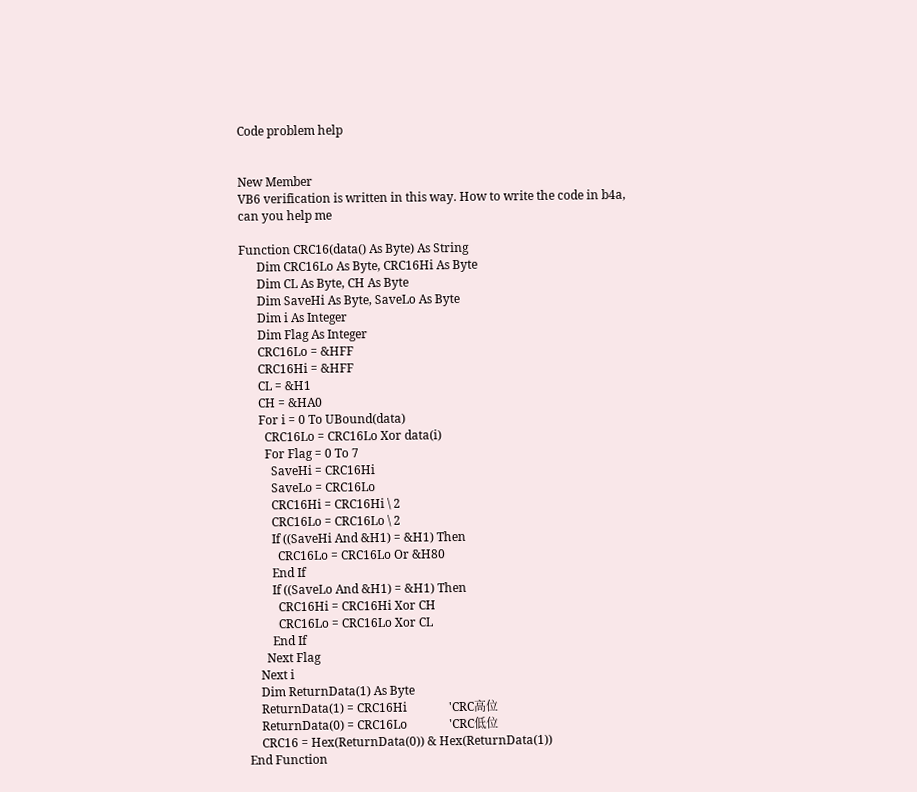Code problem help


New Member
VB6 verification is written in this way. How to write the code in b4a, can you help me

Function CRC16(data() As Byte) As String
      Dim CRC16Lo As Byte, CRC16Hi As Byte
      Dim CL As Byte, CH As Byte
      Dim SaveHi As Byte, SaveLo As Byte
      Dim i As Integer
      Dim Flag As Integer
      CRC16Lo = &HFF
      CRC16Hi = &HFF
      CL = &H1
      CH = &HA0
      For i = 0 To UBound(data)
        CRC16Lo = CRC16Lo Xor data(i)
        For Flag = 0 To 7
          SaveHi = CRC16Hi
          SaveLo = CRC16Lo
          CRC16Hi = CRC16Hi \ 2
          CRC16Lo = CRC16Lo \ 2
          If ((SaveHi And &H1) = &H1) Then
            CRC16Lo = CRC16Lo Or &H80
          End If
          If ((SaveLo And &H1) = &H1) Then
            CRC16Hi = CRC16Hi Xor CH
            CRC16Lo = CRC16Lo Xor CL
          End If
        Next Flag
      Next i
      Dim ReturnData(1) As Byte
      ReturnData(1) = CRC16Hi              'CRC高位
      ReturnData(0) = CRC16Lo              'CRC低位
      CRC16 = Hex(ReturnData(0)) & Hex(ReturnData(1))
  End Function